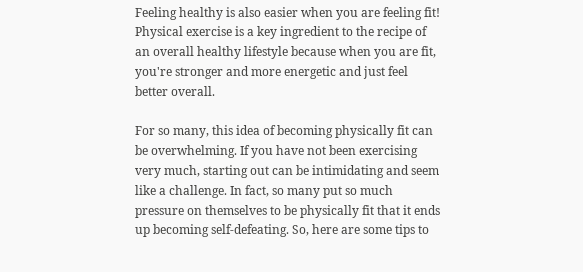Feeling healthy is also easier when you are feeling fit! Physical exercise is a key ingredient to the recipe of an overall healthy lifestyle because when you are fit, you're stronger and more energetic and just feel better overall.

For so many, this idea of becoming physically fit can be overwhelming. If you have not been exercising very much, starting out can be intimidating and seem like a challenge. In fact, so many put so much pressure on themselves to be physically fit that it ends up becoming self-defeating. So, here are some tips to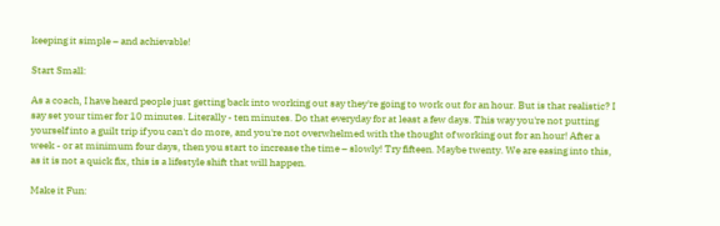keeping it simple – and achievable!

Start Small:

As a coach, I have heard people just getting back into working out say they're going to work out for an hour. But is that realistic? I say set your timer for 10 minutes. Literally - ten minutes. Do that everyday for at least a few days. This way you're not putting yourself into a guilt trip if you can't do more, and you're not overwhelmed with the thought of working out for an hour! After a week - or at minimum four days, then you start to increase the time – slowly! Try fifteen. Maybe twenty. We are easing into this, as it is not a quick fix, this is a lifestyle shift that will happen.

Make it Fun: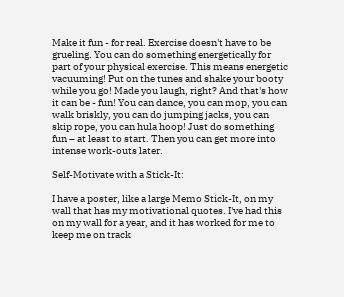Make it fun - for real. Exercise doesn't have to be grueling. You can do something energetically for part of your physical exercise. This means energetic vacuuming! Put on the tunes and shake your booty while you go! Made you laugh, right? And that's how it can be - fun! You can dance, you can mop, you can walk briskly, you can do jumping jacks, you can skip rope, you can hula hoop! Just do something fun – at least to start. Then you can get more into intense work-outs later.

Self-Motivate with a Stick-It:

I have a poster, like a large Memo Stick-It, on my wall that has my motivational quotes. I've had this on my wall for a year, and it has worked for me to keep me on track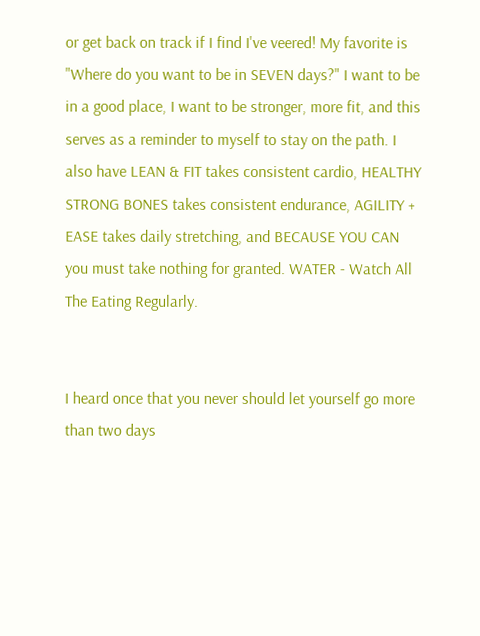or get back on track if I find I've veered! My favorite is "Where do you want to be in SEVEN days?" I want to be in a good place, I want to be stronger, more fit, and this serves as a reminder to myself to stay on the path. I also have LEAN & FIT takes consistent cardio, HEALTHY STRONG BONES takes consistent endurance, AGILITY + EASE takes daily stretching, and BECAUSE YOU CAN you must take nothing for granted. WATER - Watch All The Eating Regularly.


I heard once that you never should let yourself go more than two days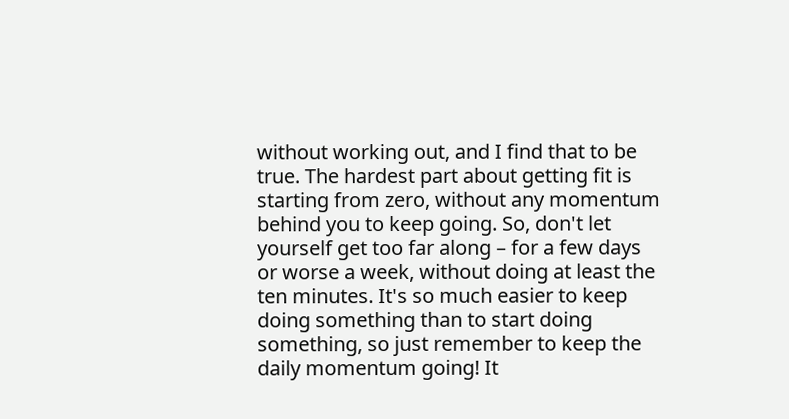without working out, and I find that to be true. The hardest part about getting fit is starting from zero, without any momentum behind you to keep going. So, don't let yourself get too far along – for a few days or worse a week, without doing at least the ten minutes. It's so much easier to keep doing something than to start doing something, so just remember to keep the daily momentum going! It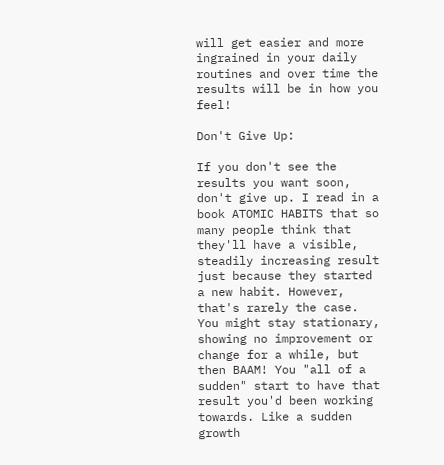will get easier and more ingrained in your daily routines and over time the results will be in how you feel!

Don't Give Up:

If you don't see the results you want soon, don't give up. I read in a book ATOMIC HABITS that so many people think that they'll have a visible, steadily increasing result just because they started a new habit. However, that's rarely the case. You might stay stationary, showing no improvement or change for a while, but then BAAM! You "all of a sudden" start to have that result you'd been working towards. Like a sudden growth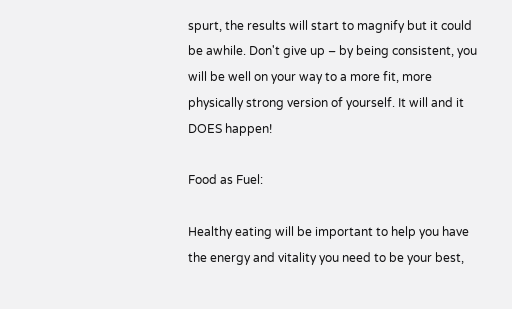spurt, the results will start to magnify but it could be awhile. Don't give up – by being consistent, you will be well on your way to a more fit, more physically strong version of yourself. It will and it DOES happen!

Food as Fuel:

Healthy eating will be important to help you have the energy and vitality you need to be your best,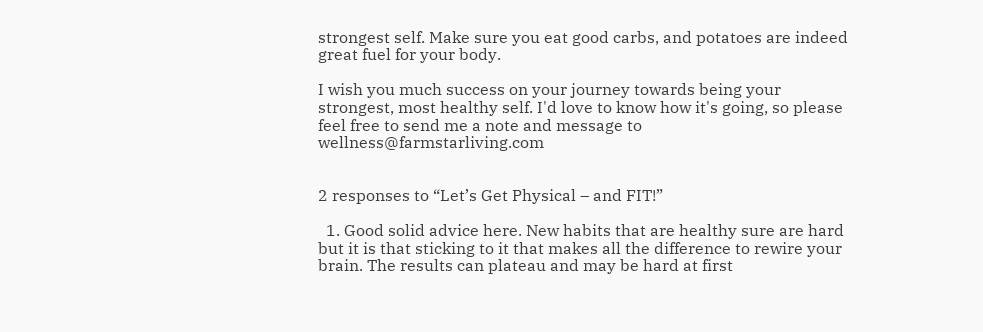strongest self. Make sure you eat good carbs, and potatoes are indeed great fuel for your body.

I wish you much success on your journey towards being your strongest, most healthy self. I'd love to know how it's going, so please feel free to send me a note and message to wellness@farmstarliving.com


2 responses to “Let’s Get Physical – and FIT!”

  1. Good solid advice here. New habits that are healthy sure are hard but it is that sticking to it that makes all the difference to rewire your brain. The results can plateau and may be hard at first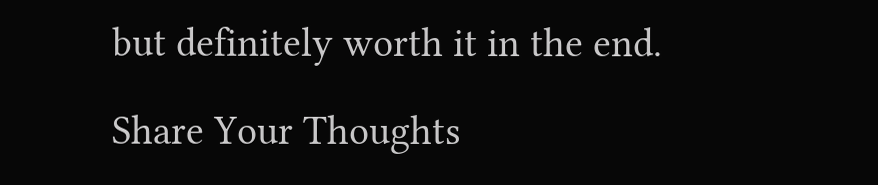but definitely worth it in the end.

Share Your Thoughts